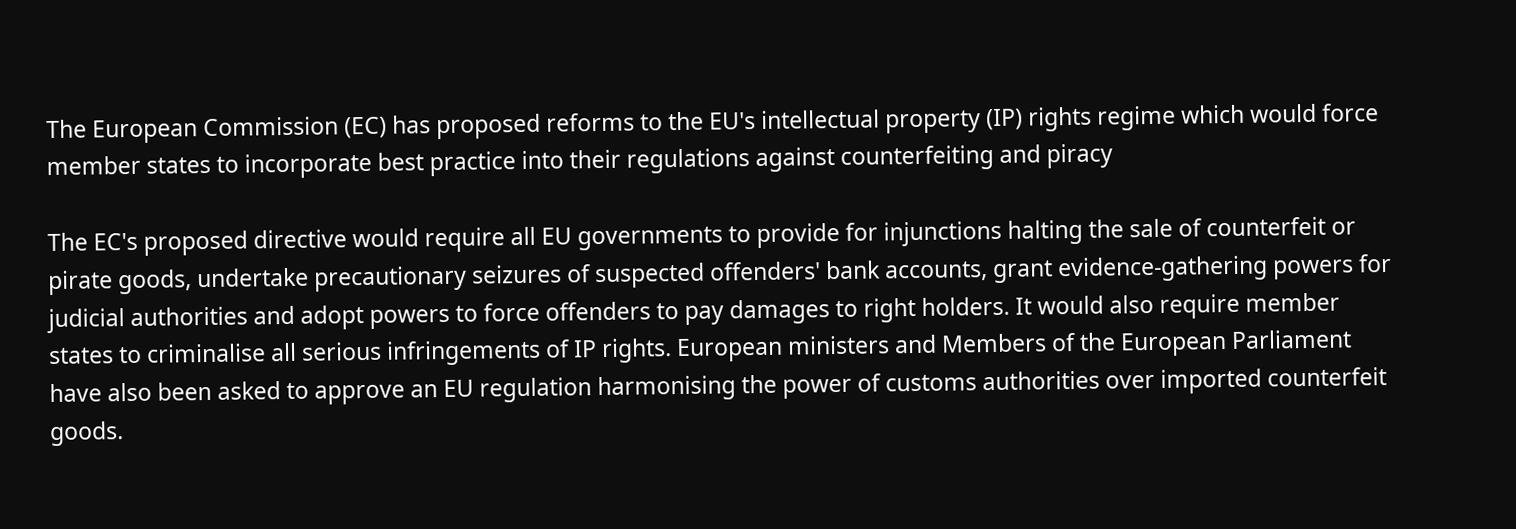The European Commission (EC) has proposed reforms to the EU's intellectual property (IP) rights regime which would force member states to incorporate best practice into their regulations against counterfeiting and piracy

The EC's proposed directive would require all EU governments to provide for injunctions halting the sale of counterfeit or pirate goods, undertake precautionary seizures of suspected offenders' bank accounts, grant evidence-gathering powers for judicial authorities and adopt powers to force offenders to pay damages to right holders. It would also require member states to criminalise all serious infringements of IP rights. European ministers and Members of the European Parliament have also been asked to approve an EU regulation harmonising the power of customs authorities over imported counterfeit goods.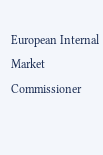European Internal Market Commissioner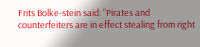Frits Bolke-stein said: “Pirates and counterfeiters are in effect stealing from right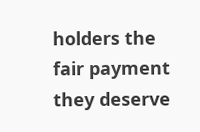holders the fair payment they deserve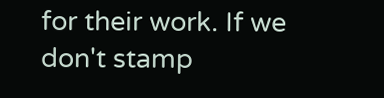for their work. If we don't stamp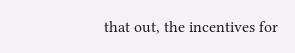that out, the incentives for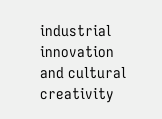industrial innovation and cultural creativity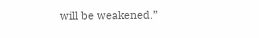will be weakened.”